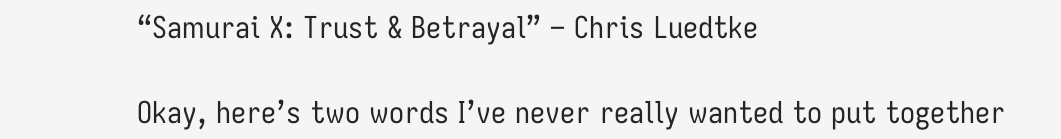“Samurai X: Trust & Betrayal” – Chris Luedtke

Okay, here’s two words I’ve never really wanted to put together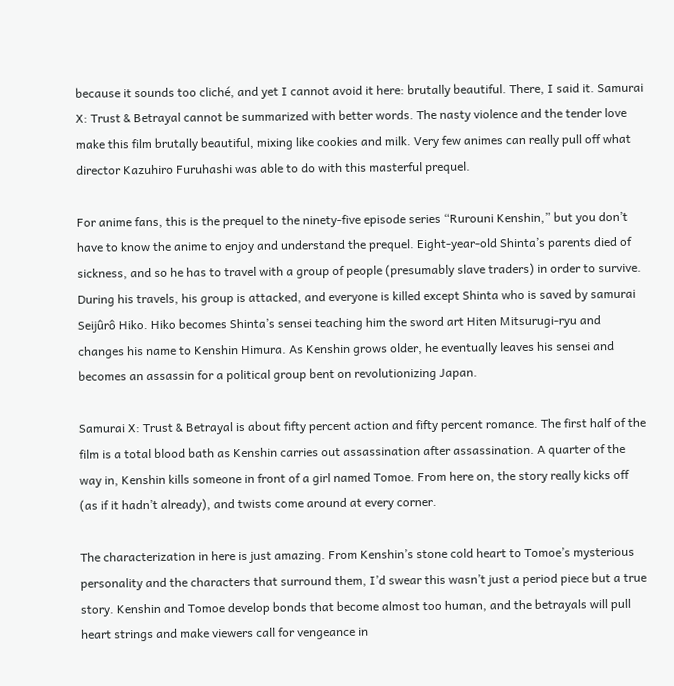because it sounds too cliché, and yet I cannot avoid it here: brutally beautiful. There, I said it. Samurai X: Trust & Betrayal cannot be summarized with better words. The nasty violence and the tender love make this film brutally beautiful, mixing like cookies and milk. Very few animes can really pull off what director Kazuhiro Furuhashi was able to do with this masterful prequel.

For anime fans, this is the prequel to the ninety-five episode series “Rurouni Kenshin,” but you don’t have to know the anime to enjoy and understand the prequel. Eight-year-old Shinta’s parents died of sickness, and so he has to travel with a group of people (presumably slave traders) in order to survive. During his travels, his group is attacked, and everyone is killed except Shinta who is saved by samurai Seijûrô Hiko. Hiko becomes Shinta’s sensei teaching him the sword art Hiten Mitsurugi-ryu and changes his name to Kenshin Himura. As Kenshin grows older, he eventually leaves his sensei and becomes an assassin for a political group bent on revolutionizing Japan.

Samurai X: Trust & Betrayal is about fifty percent action and fifty percent romance. The first half of the film is a total blood bath as Kenshin carries out assassination after assassination. A quarter of the way in, Kenshin kills someone in front of a girl named Tomoe. From here on, the story really kicks off (as if it hadn’t already), and twists come around at every corner.

The characterization in here is just amazing. From Kenshin’s stone cold heart to Tomoe’s mysterious personality and the characters that surround them, I’d swear this wasn’t just a period piece but a true story. Kenshin and Tomoe develop bonds that become almost too human, and the betrayals will pull heart strings and make viewers call for vengeance in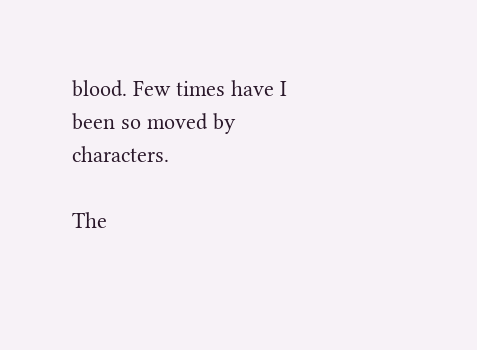blood. Few times have I been so moved by characters.

The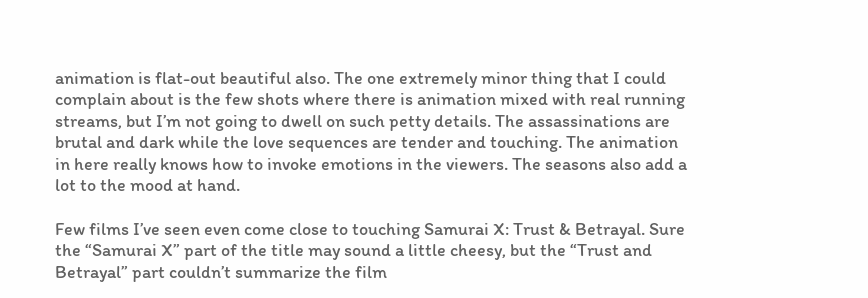animation is flat-out beautiful also. The one extremely minor thing that I could complain about is the few shots where there is animation mixed with real running streams, but I’m not going to dwell on such petty details. The assassinations are brutal and dark while the love sequences are tender and touching. The animation in here really knows how to invoke emotions in the viewers. The seasons also add a lot to the mood at hand.

Few films I’ve seen even come close to touching Samurai X: Trust & Betrayal. Sure the “Samurai X” part of the title may sound a little cheesy, but the “Trust and Betrayal” part couldn’t summarize the film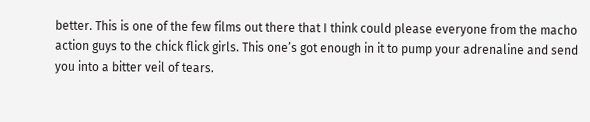better. This is one of the few films out there that I think could please everyone from the macho action guys to the chick flick girls. This one’s got enough in it to pump your adrenaline and send you into a bitter veil of tears.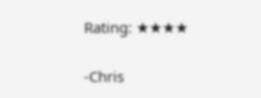Rating: ★★★★

-Chris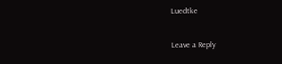Luedtke

Leave a Reply